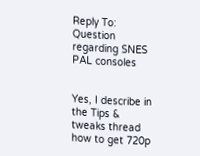Reply To: Question regarding SNES PAL consoles


Yes, I describe in the Tips & tweaks thread how to get 720p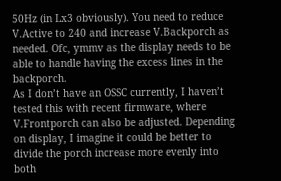50Hz (in Lx3 obviously). You need to reduce V.Active to 240 and increase V.Backporch as needed. Ofc, ymmv as the display needs to be able to handle having the excess lines in the backporch.
As I don’t have an OSSC currently, I haven’t tested this with recent firmware, where V.Frontporch can also be adjusted. Depending on display, I imagine it could be better to divide the porch increase more evenly into both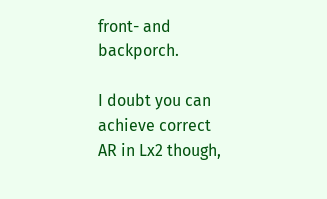front- and backporch.

I doubt you can achieve correct AR in Lx2 though,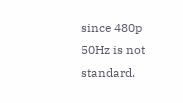since 480p 50Hz is not standard.